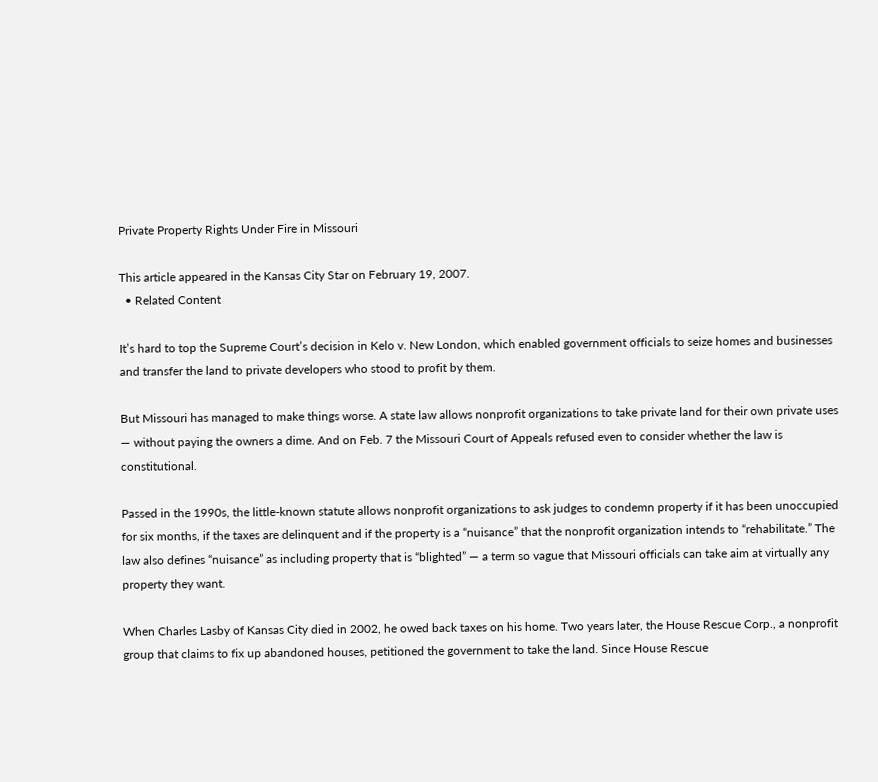Private Property Rights Under Fire in Missouri

This article appeared in the Kansas City Star on February 19, 2007.
  • Related Content

It’s hard to top the Supreme Court’s decision in Kelo v. New London, which enabled government officials to seize homes and businesses and transfer the land to private developers who stood to profit by them.

But Missouri has managed to make things worse. A state law allows nonprofit organizations to take private land for their own private uses — without paying the owners a dime. And on Feb. 7 the Missouri Court of Appeals refused even to consider whether the law is constitutional.

Passed in the 1990s, the little‐known statute allows nonprofit organizations to ask judges to condemn property if it has been unoccupied for six months, if the taxes are delinquent and if the property is a “nuisance” that the nonprofit organization intends to “rehabilitate.” The law also defines “nuisance” as including property that is “blighted” — a term so vague that Missouri officials can take aim at virtually any property they want.

When Charles Lasby of Kansas City died in 2002, he owed back taxes on his home. Two years later, the House Rescue Corp., a nonprofit group that claims to fix up abandoned houses, petitioned the government to take the land. Since House Rescue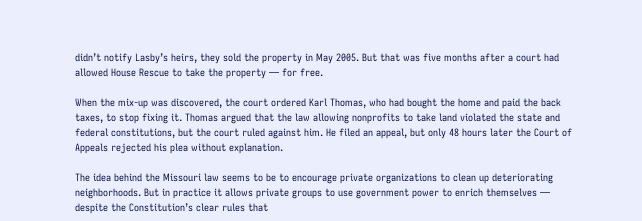didn’t notify Lasby’s heirs, they sold the property in May 2005. But that was five months after a court had allowed House Rescue to take the property — for free.

When the mix‐up was discovered, the court ordered Karl Thomas, who had bought the home and paid the back taxes, to stop fixing it. Thomas argued that the law allowing nonprofits to take land violated the state and federal constitutions, but the court ruled against him. He filed an appeal, but only 48 hours later the Court of Appeals rejected his plea without explanation.

The idea behind the Missouri law seems to be to encourage private organizations to clean up deteriorating neighborhoods. But in practice it allows private groups to use government power to enrich themselves — despite the Constitution’s clear rules that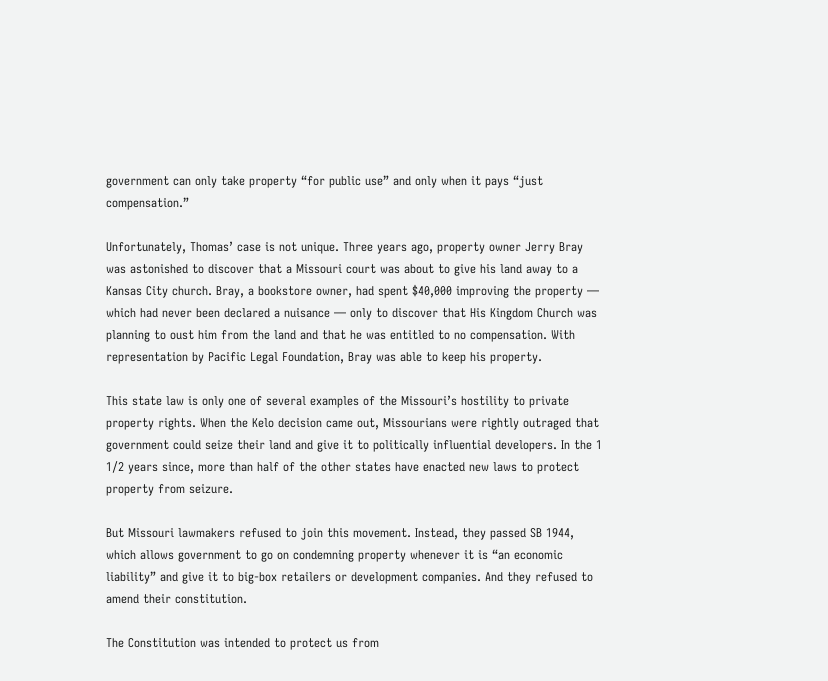government can only take property “for public use” and only when it pays “just compensation.”

Unfortunately, Thomas’ case is not unique. Three years ago, property owner Jerry Bray was astonished to discover that a Missouri court was about to give his land away to a Kansas City church. Bray, a bookstore owner, had spent $40,000 improving the property — which had never been declared a nuisance — only to discover that His Kingdom Church was planning to oust him from the land and that he was entitled to no compensation. With representation by Pacific Legal Foundation, Bray was able to keep his property.

This state law is only one of several examples of the Missouri’s hostility to private property rights. When the Kelo decision came out, Missourians were rightly outraged that government could seize their land and give it to politically influential developers. In the 1 1/2 years since, more than half of the other states have enacted new laws to protect property from seizure.

But Missouri lawmakers refused to join this movement. Instead, they passed SB 1944, which allows government to go on condemning property whenever it is “an economic liability” and give it to big‐box retailers or development companies. And they refused to amend their constitution.

The Constitution was intended to protect us from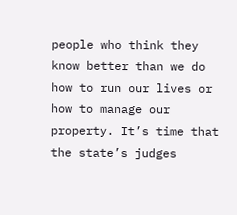people who think they know better than we do how to run our lives or how to manage our property. It’s time that the state’s judges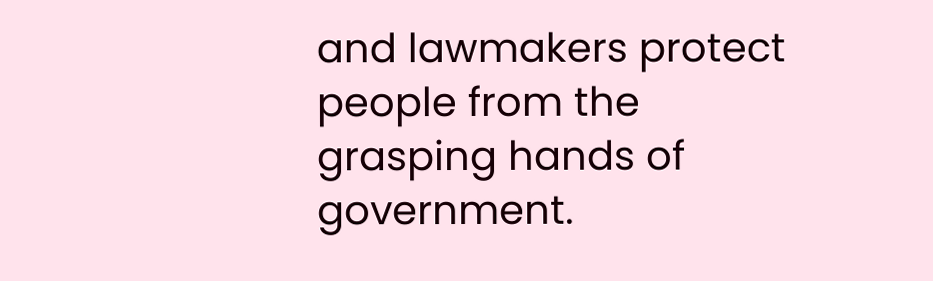and lawmakers protect people from the grasping hands of government.